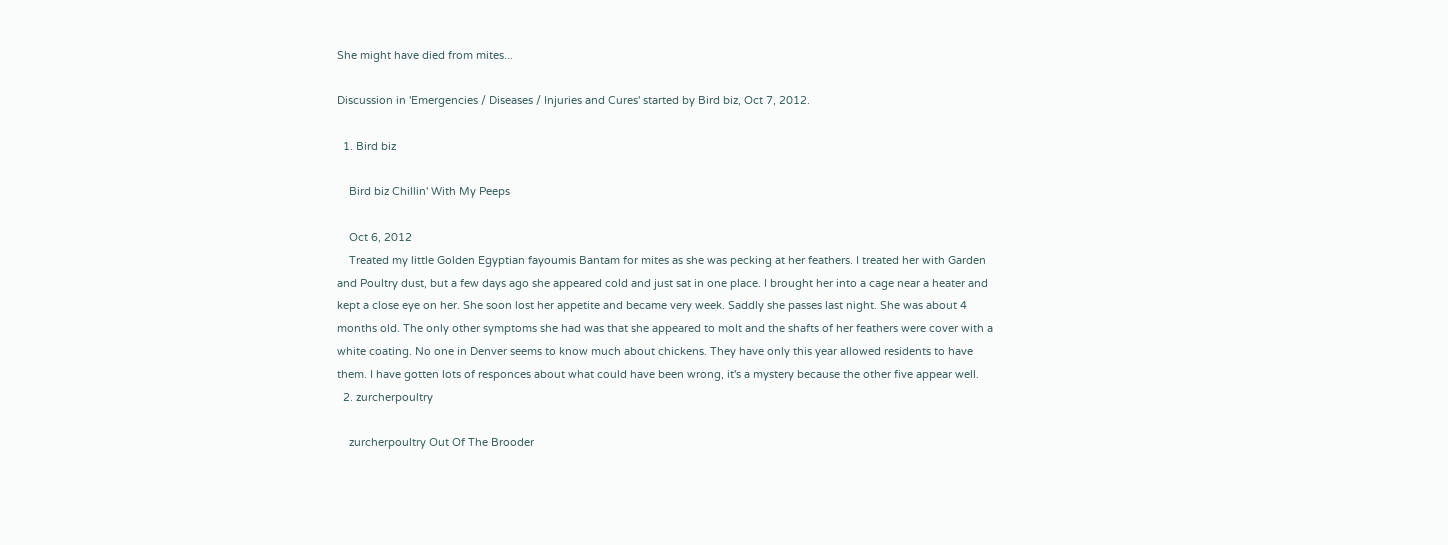She might have died from mites...

Discussion in 'Emergencies / Diseases / Injuries and Cures' started by Bird biz, Oct 7, 2012.

  1. Bird biz

    Bird biz Chillin' With My Peeps

    Oct 6, 2012
    Treated my little Golden Egyptian fayoumis Bantam for mites as she was pecking at her feathers. I treated her with Garden and Poultry dust, but a few days ago she appeared cold and just sat in one place. I brought her into a cage near a heater and kept a close eye on her. She soon lost her appetite and became very week. Saddly she passes last night. She was about 4 months old. The only other symptoms she had was that she appeared to molt and the shafts of her feathers were cover with a white coating. No one in Denver seems to know much about chickens. They have only this year allowed residents to have them. I have gotten lots of responces about what could have been wrong, it's a mystery because the other five appear well.
  2. zurcherpoultry

    zurcherpoultry Out Of The Brooder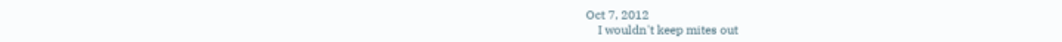Oct 7, 2012
    I wouldn't keep mites out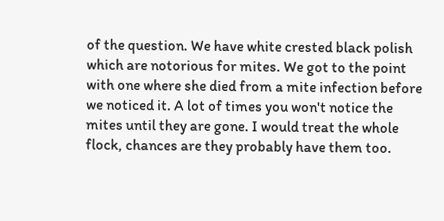of the question. We have white crested black polish which are notorious for mites. We got to the point with one where she died from a mite infection before we noticed it. A lot of times you won't notice the mites until they are gone. I would treat the whole flock, chances are they probably have them too.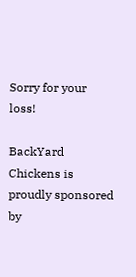Sorry for your loss!

BackYard Chickens is proudly sponsored by